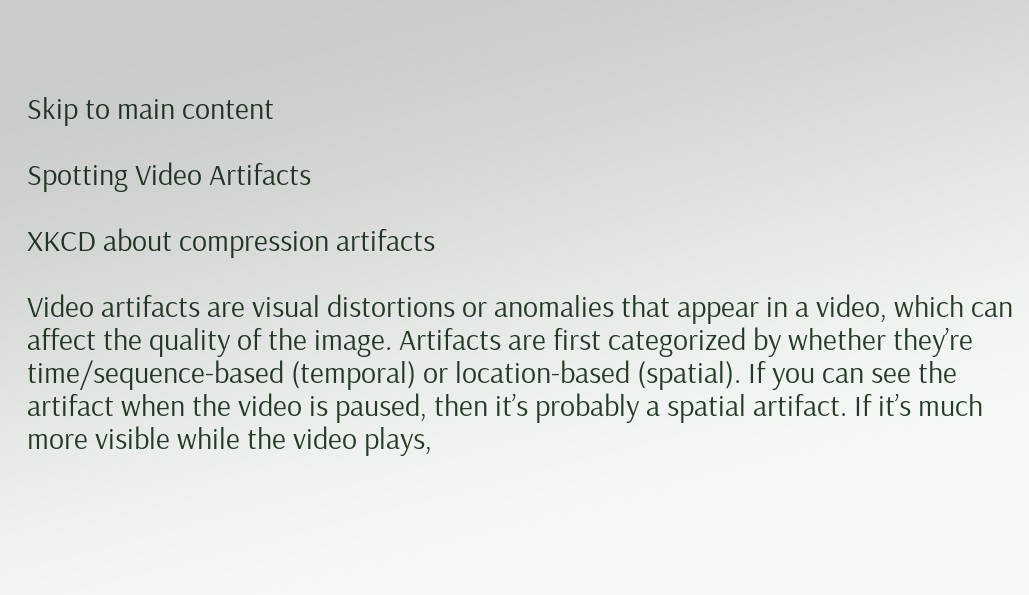Skip to main content

Spotting Video Artifacts

XKCD about compression artifacts

Video artifacts are visual distortions or anomalies that appear in a video, which can affect the quality of the image. Artifacts are first categorized by whether they’re time/sequence-based (temporal) or location-based (spatial). If you can see the artifact when the video is paused, then it’s probably a spatial artifact. If it’s much more visible while the video plays,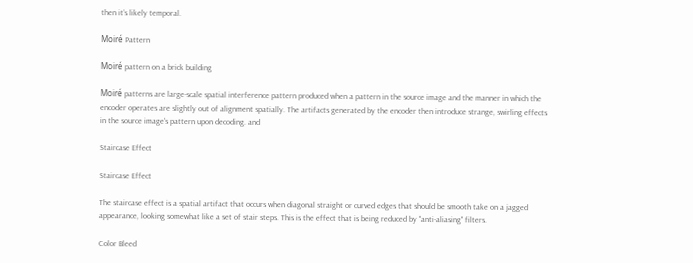then it’s likely temporal.

Moiré Pattern

Moiré pattern on a brick building

Moiré patterns are large-scale spatial interference pattern produced when a pattern in the source image and the manner in which the encoder operates are slightly out of alignment spatially. The artifacts generated by the encoder then introduce strange, swirling effects in the source image's pattern upon decoding. and

Staircase Effect

Staircase Effect

The staircase effect is a spatial artifact that occurs when diagonal straight or curved edges that should be smooth take on a jagged appearance, looking somewhat like a set of stair steps. This is the effect that is being reduced by "anti-aliasing" filters.

Color Bleed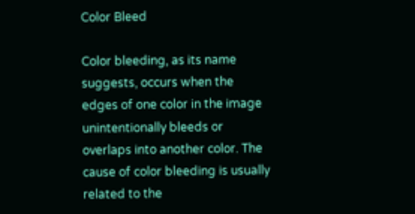Color Bleed

Color bleeding, as its name suggests, occurs when the edges of one color in the image unintentionally bleeds or overlaps into another color. The cause of color bleeding is usually related to the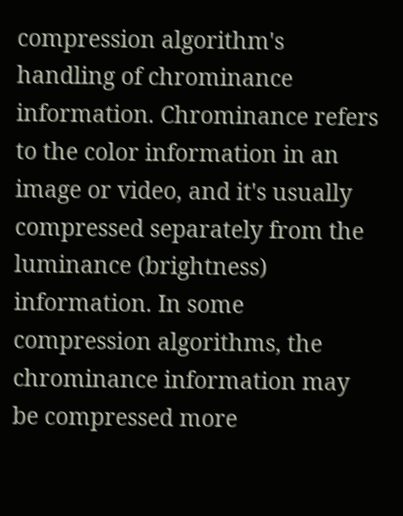compression algorithm's handling of chrominance information. Chrominance refers to the color information in an image or video, and it's usually compressed separately from the luminance (brightness) information. In some compression algorithms, the chrominance information may be compressed more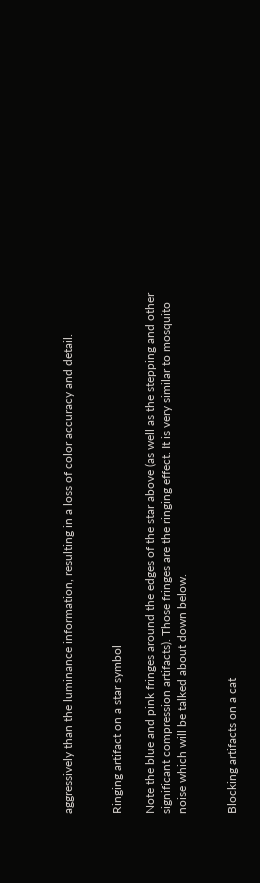aggressively than the luminance information, resulting in a loss of color accuracy and detail.


Ringing artifact on a star symbol

Note the blue and pink fringes around the edges of the star above (as well as the stepping and other significant compression artifacts). Those fringes are the ringing effect. It is very similar to mosquito noise which will be talked about down below.


Blocking artifacts on a cat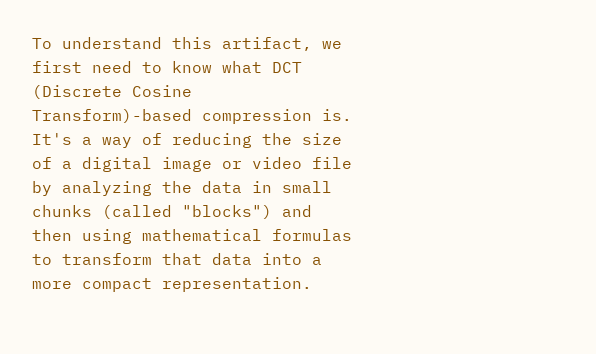To understand this artifact, we first need to know what DCT (Discrete Cosine Transform)-based compression is. It's a way of reducing the size of a digital image or video file by analyzing the data in small chunks (called "blocks") and then using mathematical formulas to transform that data into a more compact representation.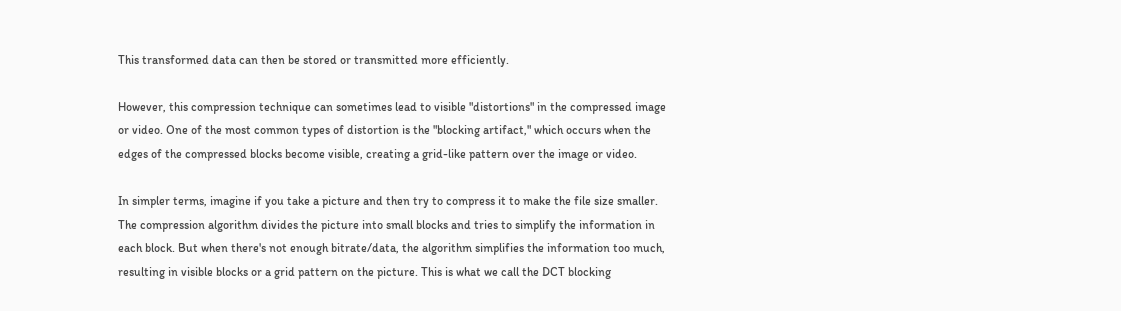This transformed data can then be stored or transmitted more efficiently.

However, this compression technique can sometimes lead to visible "distortions" in the compressed image or video. One of the most common types of distortion is the "blocking artifact," which occurs when the edges of the compressed blocks become visible, creating a grid-like pattern over the image or video.

In simpler terms, imagine if you take a picture and then try to compress it to make the file size smaller. The compression algorithm divides the picture into small blocks and tries to simplify the information in each block. But when there's not enough bitrate/data, the algorithm simplifies the information too much, resulting in visible blocks or a grid pattern on the picture. This is what we call the DCT blocking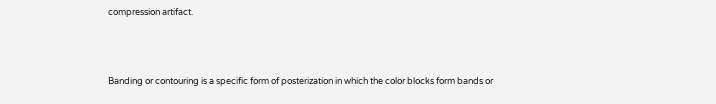compression artifact.



Banding or contouring is a specific form of posterization in which the color blocks form bands or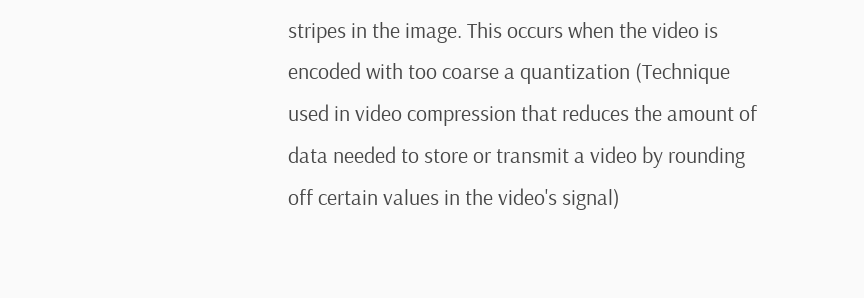stripes in the image. This occurs when the video is encoded with too coarse a quantization (Technique used in video compression that reduces the amount of data needed to store or transmit a video by rounding off certain values in the video's signal)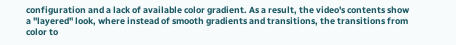configuration and a lack of available color gradient. As a result, the video's contents show a "layered" look, where instead of smooth gradients and transitions, the transitions from color to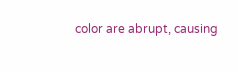color are abrupt, causing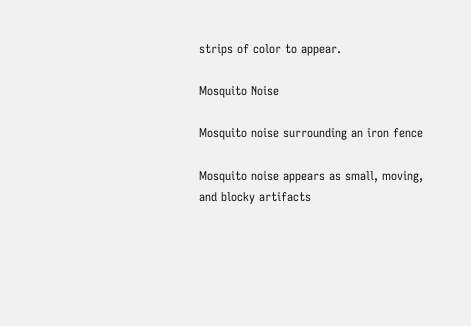strips of color to appear.

Mosquito Noise

Mosquito noise surrounding an iron fence

Mosquito noise appears as small, moving, and blocky artifacts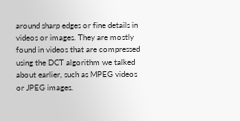around sharp edges or fine details in videos or images. They are mostly found in videos that are compressed using the DCT algorithm we talked about earlier, such as MPEG videos or JPEG images.